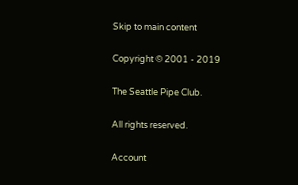Skip to main content

Copyright © 2001 - 2019

The Seattle Pipe Club.

All rights reserved.

Account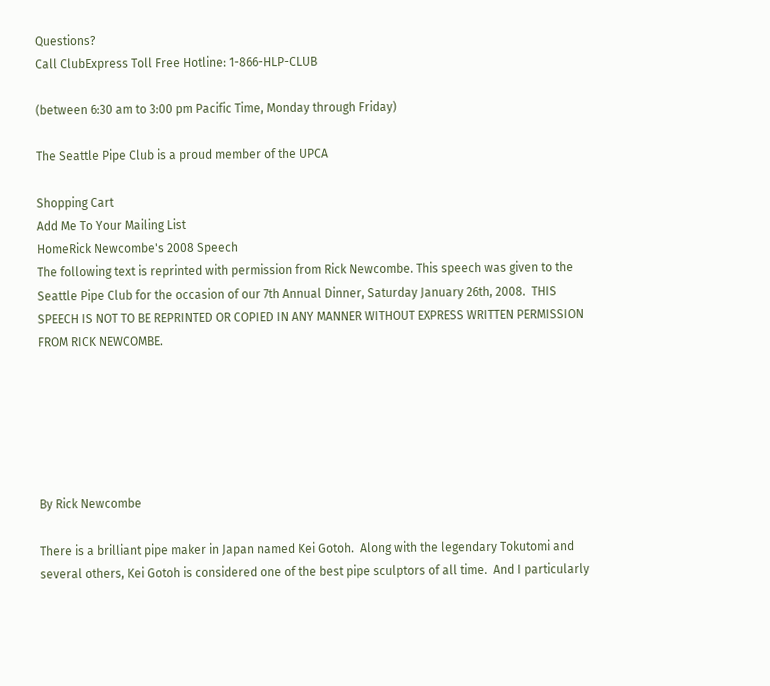Questions?
Call ClubExpress Toll Free Hotline: 1-866-HLP-CLUB

(between 6:30 am to 3:00 pm Pacific Time, Monday through Friday)

The Seattle Pipe Club is a proud member of the UPCA

Shopping Cart
Add Me To Your Mailing List
HomeRick Newcombe's 2008 Speech
The following text is reprinted with permission from Rick Newcombe. This speech was given to the Seattle Pipe Club for the occasion of our 7th Annual Dinner, Saturday January 26th, 2008.  THIS SPEECH IS NOT TO BE REPRINTED OR COPIED IN ANY MANNER WITHOUT EXPRESS WRITTEN PERMISSION FROM RICK NEWCOMBE.






By Rick Newcombe

There is a brilliant pipe maker in Japan named Kei Gotoh.  Along with the legendary Tokutomi and several others, Kei Gotoh is considered one of the best pipe sculptors of all time.  And I particularly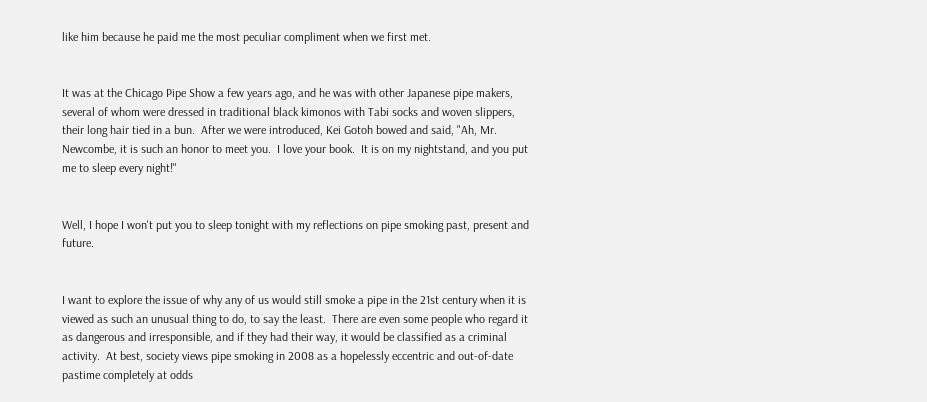like him because he paid me the most peculiar compliment when we first met.


It was at the Chicago Pipe Show a few years ago, and he was with other Japanese pipe makers, several of whom were dressed in traditional black kimonos with Tabi socks and woven slippers, their long hair tied in a bun.  After we were introduced, Kei Gotoh bowed and said, "Ah, Mr. Newcombe, it is such an honor to meet you.  I love your book.  It is on my nightstand, and you put me to sleep every night!"


Well, I hope I won't put you to sleep tonight with my reflections on pipe smoking past, present and future.


I want to explore the issue of why any of us would still smoke a pipe in the 21st century when it is viewed as such an unusual thing to do, to say the least.  There are even some people who regard it as dangerous and irresponsible, and if they had their way, it would be classified as a criminal activity.  At best, society views pipe smoking in 2008 as a hopelessly eccentric and out-of-date pastime completely at odds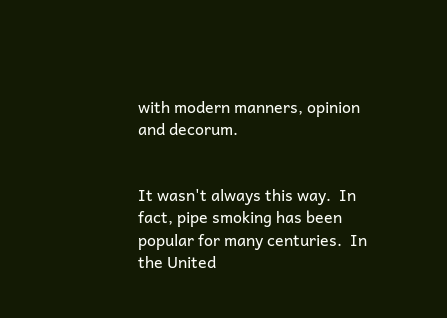with modern manners, opinion and decorum.


It wasn't always this way.  In fact, pipe smoking has been popular for many centuries.  In the United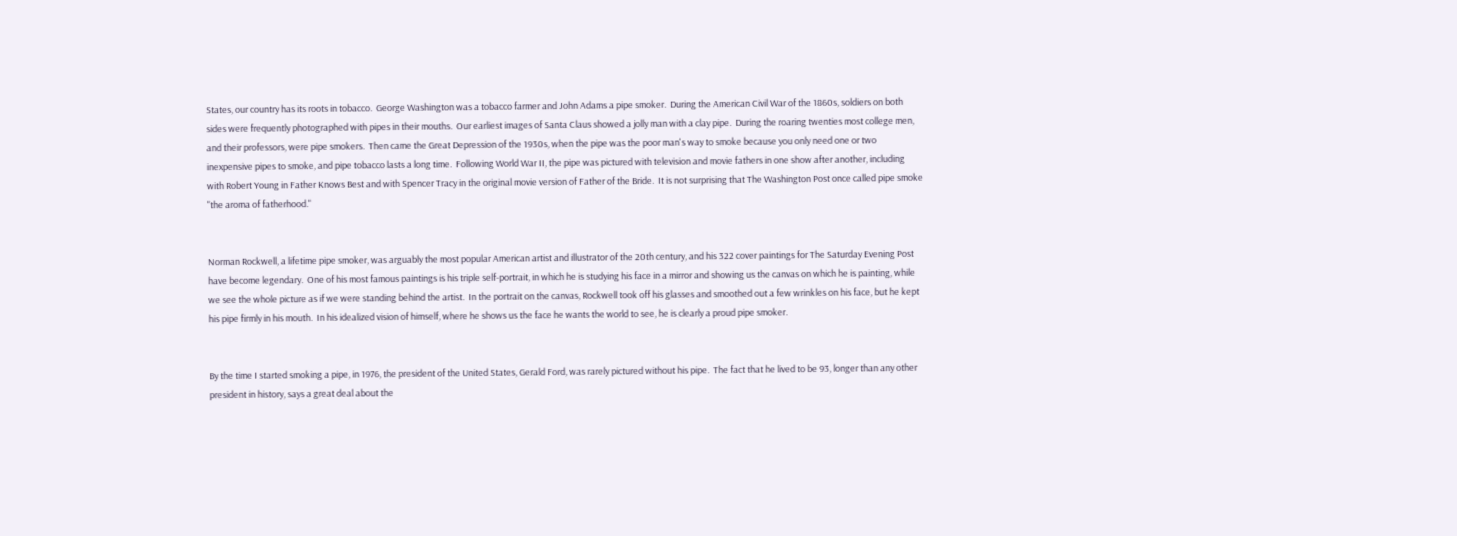States, our country has its roots in tobacco.  George Washington was a tobacco farmer and John Adams a pipe smoker.  During the American Civil War of the 1860s, soldiers on both sides were frequently photographed with pipes in their mouths.  Our earliest images of Santa Claus showed a jolly man with a clay pipe.  During the roaring twenties most college men, and their professors, were pipe smokers.  Then came the Great Depression of the 1930s, when the pipe was the poor man's way to smoke because you only need one or two inexpensive pipes to smoke, and pipe tobacco lasts a long time.  Following World War II, the pipe was pictured with television and movie fathers in one show after another, including with Robert Young in Father Knows Best and with Spencer Tracy in the original movie version of Father of the Bride.  It is not surprising that The Washington Post once called pipe smoke "the aroma of fatherhood."


Norman Rockwell, a lifetime pipe smoker, was arguably the most popular American artist and illustrator of the 20th century, and his 322 cover paintings for The Saturday Evening Post have become legendary.  One of his most famous paintings is his triple self-portrait, in which he is studying his face in a mirror and showing us the canvas on which he is painting, while we see the whole picture as if we were standing behind the artist.  In the portrait on the canvas, Rockwell took off his glasses and smoothed out a few wrinkles on his face, but he kept his pipe firmly in his mouth.  In his idealized vision of himself, where he shows us the face he wants the world to see, he is clearly a proud pipe smoker.


By the time I started smoking a pipe, in 1976, the president of the United States, Gerald Ford, was rarely pictured without his pipe.  The fact that he lived to be 93, longer than any other president in history, says a great deal about the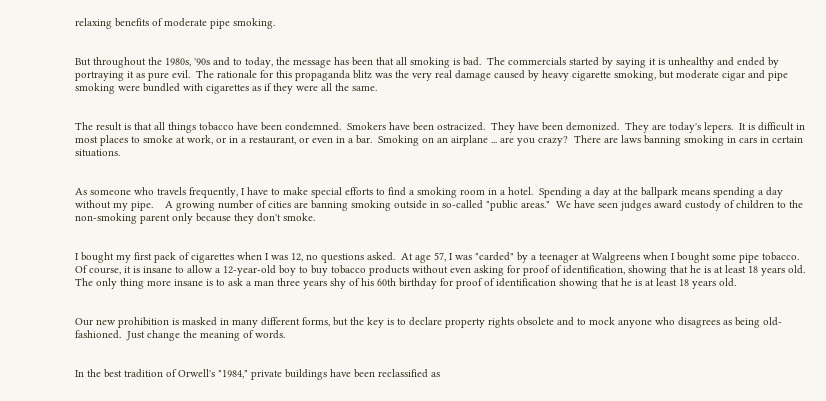relaxing benefits of moderate pipe smoking.


But throughout the 1980s, '90s and to today, the message has been that all smoking is bad.  The commercials started by saying it is unhealthy and ended by portraying it as pure evil.  The rationale for this propaganda blitz was the very real damage caused by heavy cigarette smoking, but moderate cigar and pipe smoking were bundled with cigarettes as if they were all the same.


The result is that all things tobacco have been condemned.  Smokers have been ostracized.  They have been demonized.  They are today's lepers.  It is difficult in most places to smoke at work, or in a restaurant, or even in a bar.  Smoking on an airplane ... are you crazy?  There are laws banning smoking in cars in certain situations.


As someone who travels frequently, I have to make special efforts to find a smoking room in a hotel.  Spending a day at the ballpark means spending a day without my pipe.    A growing number of cities are banning smoking outside in so-called "public areas."  We have seen judges award custody of children to the non-smoking parent only because they don't smoke.


I bought my first pack of cigarettes when I was 12, no questions asked.  At age 57, I was "carded" by a teenager at Walgreens when I bought some pipe tobacco.  Of course, it is insane to allow a 12-year-old boy to buy tobacco products without even asking for proof of identification, showing that he is at least 18 years old.  The only thing more insane is to ask a man three years shy of his 60th birthday for proof of identification showing that he is at least 18 years old.


Our new prohibition is masked in many different forms, but the key is to declare property rights obsolete and to mock anyone who disagrees as being old-fashioned.  Just change the meaning of words.


In the best tradition of Orwell's "1984," private buildings have been reclassified as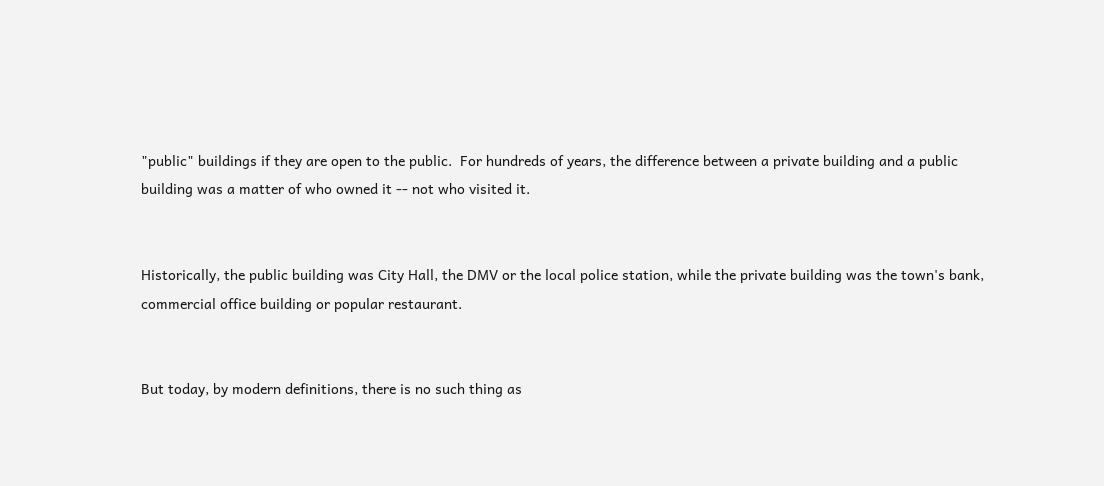"public" buildings if they are open to the public.  For hundreds of years, the difference between a private building and a public building was a matter of who owned it -- not who visited it.


Historically, the public building was City Hall, the DMV or the local police station, while the private building was the town's bank, commercial office building or popular restaurant.


But today, by modern definitions, there is no such thing as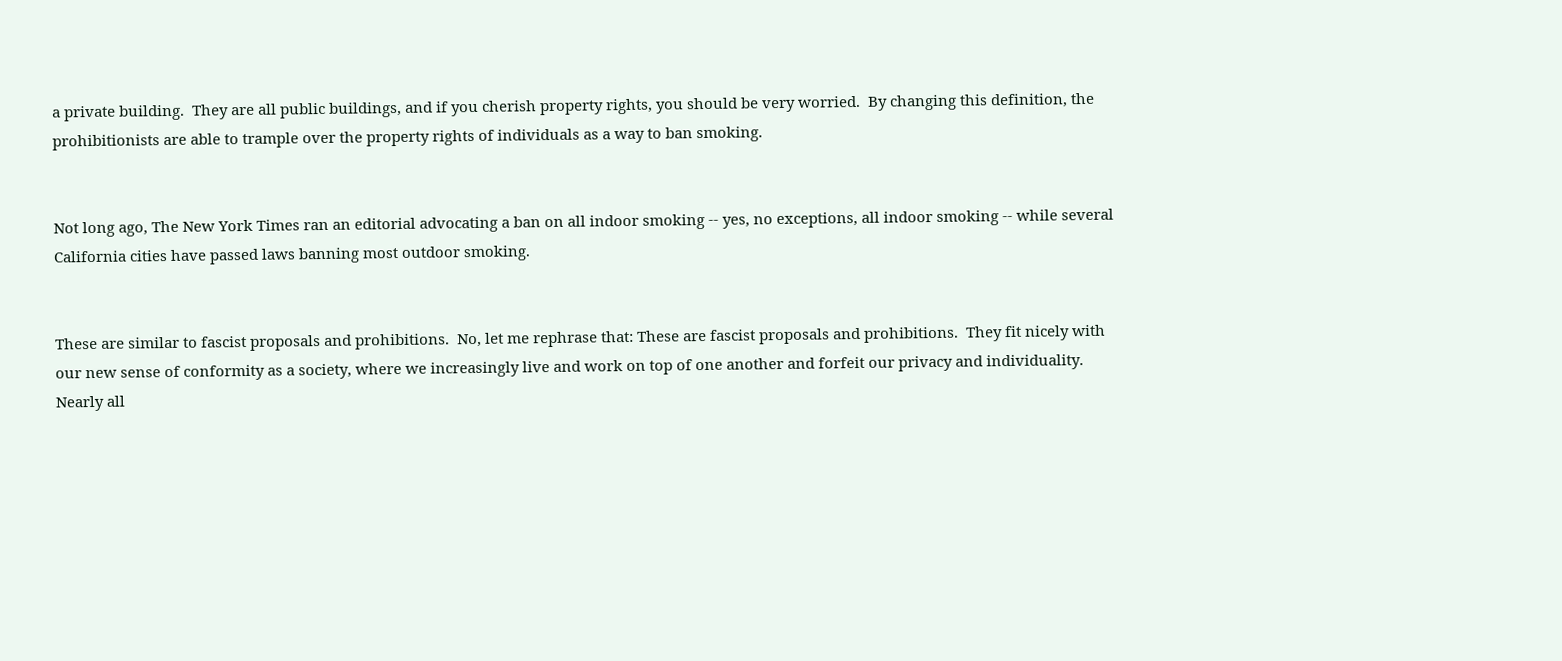a private building.  They are all public buildings, and if you cherish property rights, you should be very worried.  By changing this definition, the prohibitionists are able to trample over the property rights of individuals as a way to ban smoking.


Not long ago, The New York Times ran an editorial advocating a ban on all indoor smoking -- yes, no exceptions, all indoor smoking -- while several California cities have passed laws banning most outdoor smoking.


These are similar to fascist proposals and prohibitions.  No, let me rephrase that: These are fascist proposals and prohibitions.  They fit nicely with our new sense of conformity as a society, where we increasingly live and work on top of one another and forfeit our privacy and individuality.  Nearly all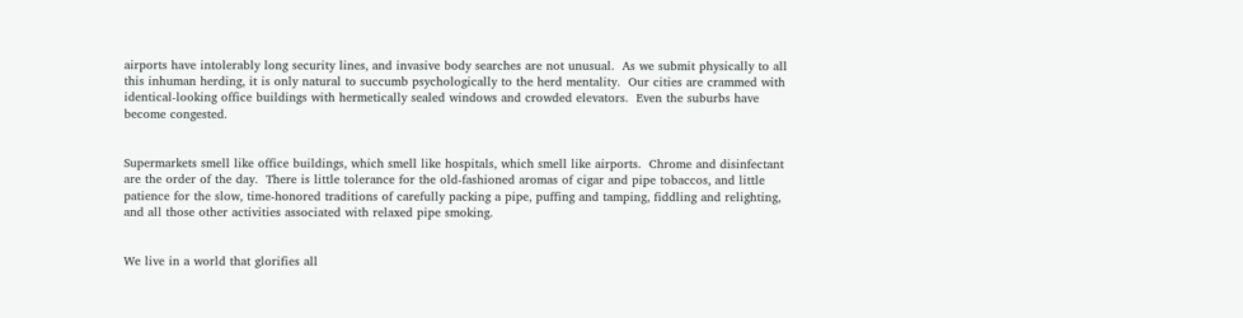airports have intolerably long security lines, and invasive body searches are not unusual.  As we submit physically to all this inhuman herding, it is only natural to succumb psychologically to the herd mentality.  Our cities are crammed with identical-looking office buildings with hermetically sealed windows and crowded elevators.  Even the suburbs have become congested.


Supermarkets smell like office buildings, which smell like hospitals, which smell like airports.  Chrome and disinfectant are the order of the day.  There is little tolerance for the old-fashioned aromas of cigar and pipe tobaccos, and little patience for the slow, time-honored traditions of carefully packing a pipe, puffing and tamping, fiddling and relighting, and all those other activities associated with relaxed pipe smoking.


We live in a world that glorifies all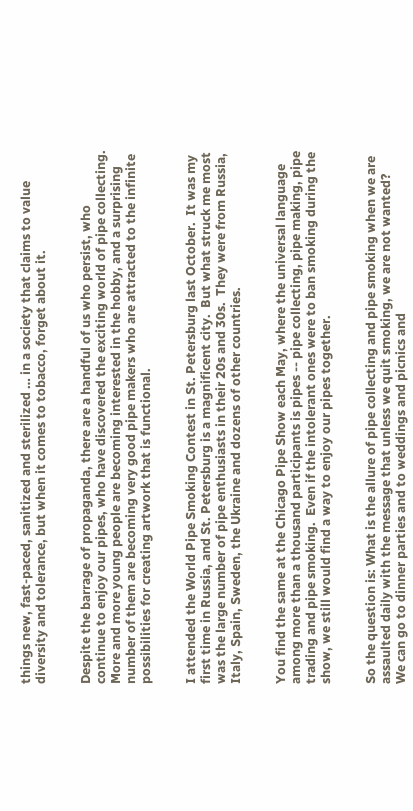things new, fast-paced, sanitized and sterilized … in a society that claims to value diversity and tolerance, but when it comes to tobacco, forget about it.


Despite the barrage of propaganda, there are a handful of us who persist, who continue to enjoy our pipes, who have discovered the exciting world of pipe collecting.  More and more young people are becoming interested in the hobby, and a surprising number of them are becoming very good pipe makers who are attracted to the infinite possibilities for creating artwork that is functional.


I attended the World Pipe Smoking Contest in St. Petersburg last October.  It was my first time in Russia, and St. Petersburg is a magnificent city.  But what struck me most was the large number of pipe enthusiasts in their 20s and 30s.  They were from Russia, Italy, Spain, Sweden, the Ukraine and dozens of other countries.


You find the same at the Chicago Pipe Show each May, where the universal language among more than a thousand participants is pipes -- pipe collecting, pipe making, pipe trading and pipe smoking.  Even if the intolerant ones were to ban smoking during the show, we still would find a way to enjoy our pipes together.


So the question is: What is the allure of pipe collecting and pipe smoking when we are assaulted daily with the message that unless we quit smoking, we are not wanted?  We can go to dinner parties and to weddings and picnics and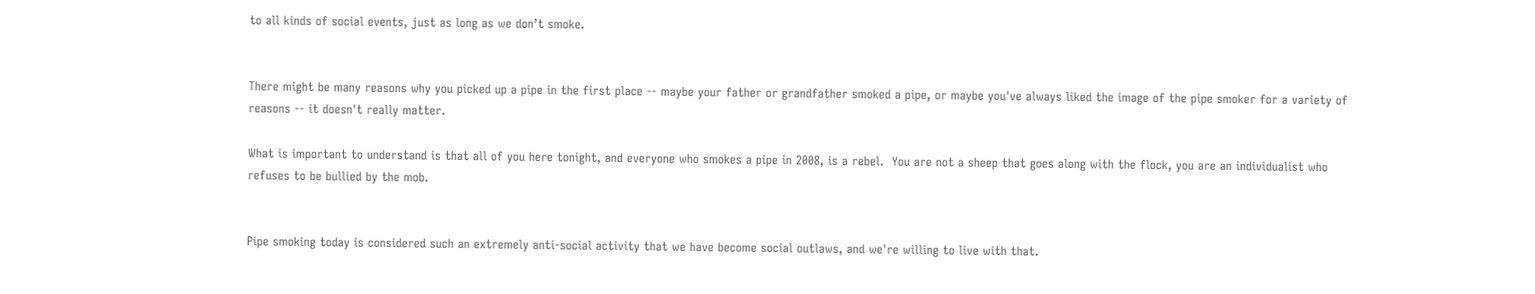to all kinds of social events, just as long as we don’t smoke.


There might be many reasons why you picked up a pipe in the first place -- maybe your father or grandfather smoked a pipe, or maybe you've always liked the image of the pipe smoker for a variety of reasons -- it doesn't really matter.

What is important to understand is that all of you here tonight, and everyone who smokes a pipe in 2008, is a rebel.  You are not a sheep that goes along with the flock, you are an individualist who refuses to be bullied by the mob.


Pipe smoking today is considered such an extremely anti-social activity that we have become social outlaws, and we're willing to live with that.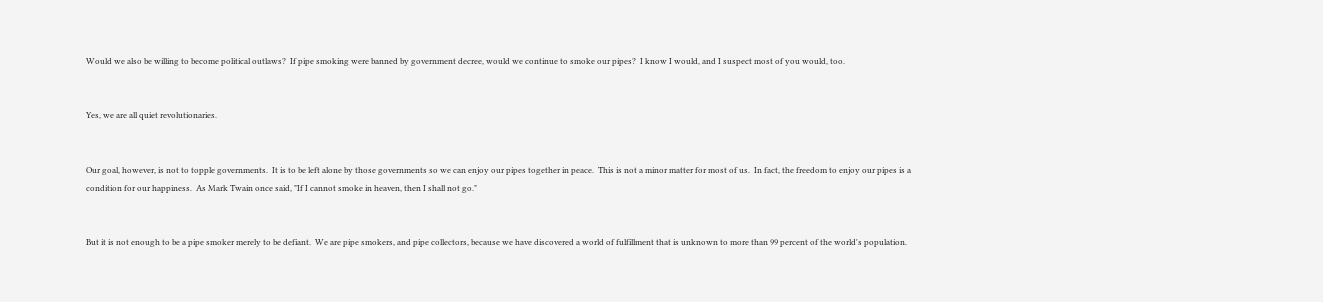Would we also be willing to become political outlaws?  If pipe smoking were banned by government decree, would we continue to smoke our pipes?  I know I would, and I suspect most of you would, too.


Yes, we are all quiet revolutionaries.


Our goal, however, is not to topple governments.  It is to be left alone by those governments so we can enjoy our pipes together in peace.  This is not a minor matter for most of us.  In fact, the freedom to enjoy our pipes is a condition for our happiness.  As Mark Twain once said, "If I cannot smoke in heaven, then I shall not go."


But it is not enough to be a pipe smoker merely to be defiant.  We are pipe smokers, and pipe collectors, because we have discovered a world of fulfillment that is unknown to more than 99 percent of the world's population.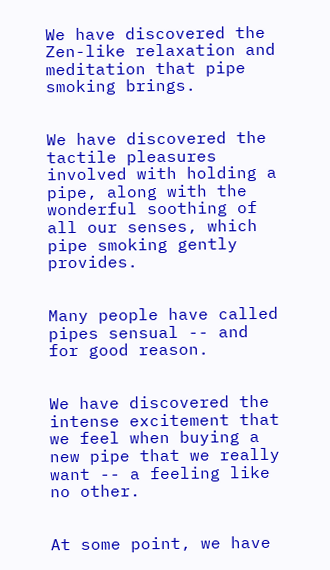We have discovered the Zen-like relaxation and meditation that pipe smoking brings.


We have discovered the tactile pleasures involved with holding a pipe, along with the wonderful soothing of all our senses, which pipe smoking gently provides.


Many people have called pipes sensual -- and for good reason.


We have discovered the intense excitement that we feel when buying a new pipe that we really want -- a feeling like no other.


At some point, we have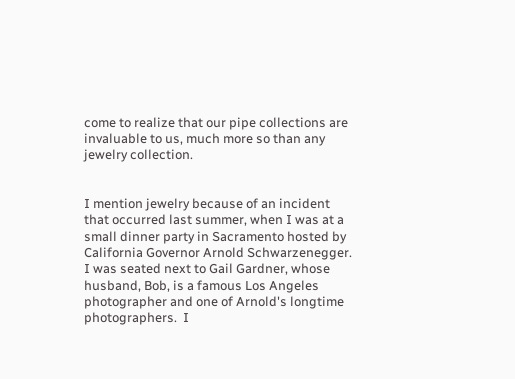come to realize that our pipe collections are invaluable to us, much more so than any jewelry collection.


I mention jewelry because of an incident that occurred last summer, when I was at a small dinner party in Sacramento hosted by California Governor Arnold Schwarzenegger.  I was seated next to Gail Gardner, whose husband, Bob, is a famous Los Angeles photographer and one of Arnold's longtime photographers.  I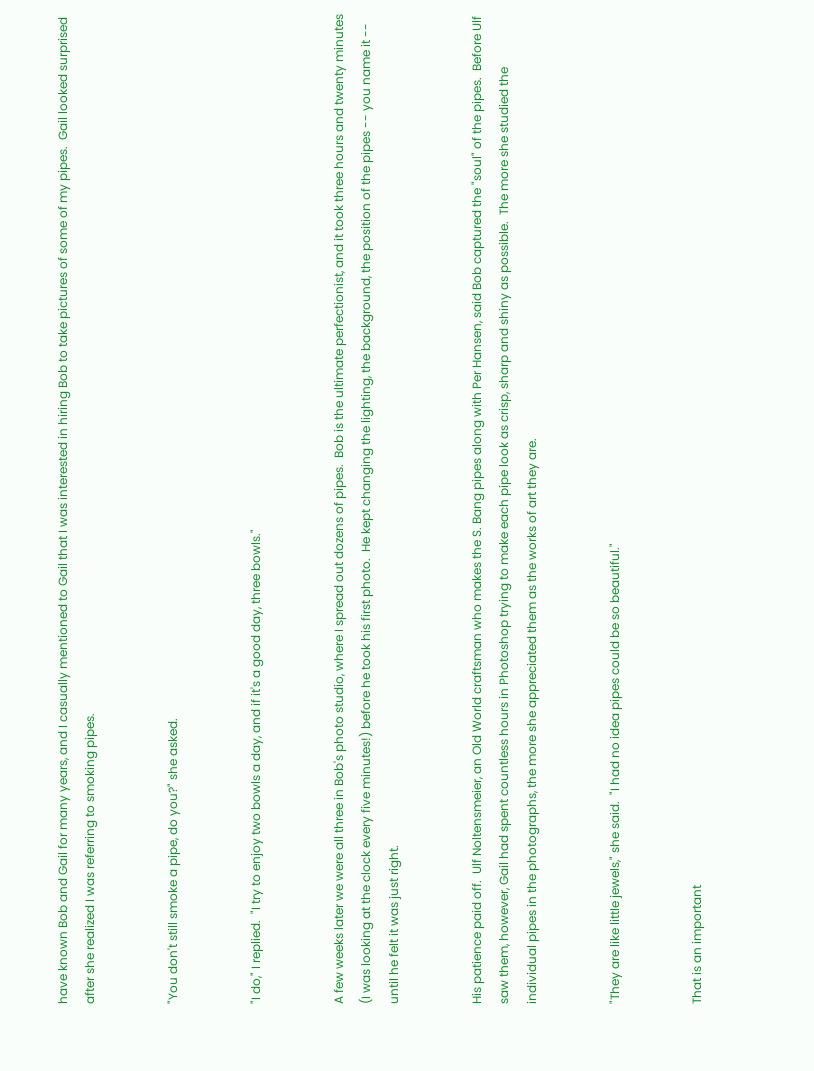have known Bob and Gail for many years, and I casually mentioned to Gail that I was interested in hiring Bob to take pictures of some of my pipes.  Gail looked surprised after she realized I was referring to smoking pipes.


"You don't still smoke a pipe, do you?" she asked.


"I do," I replied.  "I try to enjoy two bowls a day, and if it's a good day, three bowls."


A few weeks later we were all three in Bob's photo studio, where I spread out dozens of pipes.  Bob is the ultimate perfectionist, and it took three hours and twenty minutes (I was looking at the clock every five minutes!) before he took his first photo.  He kept changing the lighting, the background, the position of the pipes -- you name it -- until he felt it was just right.


His patience paid off.  Ulf Noltensmeier, an Old World craftsman who makes the S. Bang pipes along with Per Hansen, said Bob captured the "soul" of the pipes.  Before Ulf saw them, however, Gail had spent countless hours in Photoshop trying to make each pipe look as crisp, sharp and shiny as possible.  The more she studied the individual pipes in the photographs, the more she appreciated them as the works of art they are.


"They are like little jewels," she said.  "I had no idea pipes could be so beautiful."


That is an important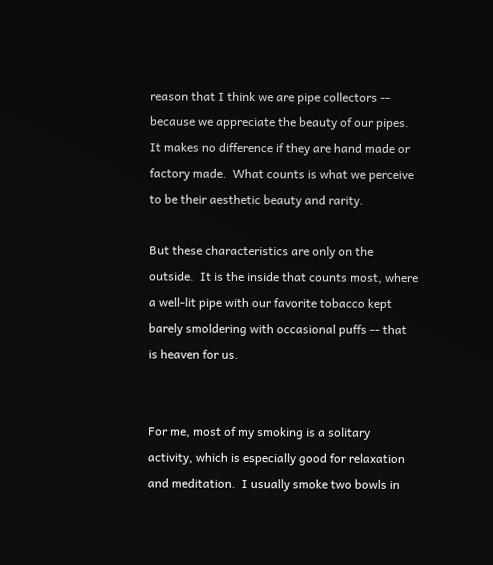reason that I think we are pipe collectors -- because we appreciate the beauty of our pipes.  It makes no difference if they are hand made or factory made.  What counts is what we perceive to be their aesthetic beauty and rarity.

But these characteristics are only on the outside.  It is the inside that counts most, where a well-lit pipe with our favorite tobacco kept barely smoldering with occasional puffs -- that is heaven for us.


For me, most of my smoking is a solitary activity, which is especially good for relaxation and meditation.  I usually smoke two bowls in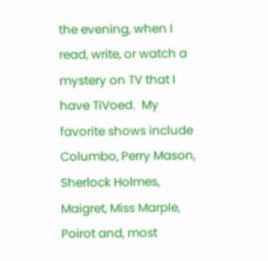the evening, when I read, write, or watch a mystery on TV that I have TiVoed.  My favorite shows include Columbo, Perry Mason, Sherlock Holmes, Maigret, Miss Marple, Poirot and, most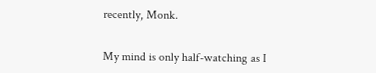recently, Monk.


My mind is only half-watching as I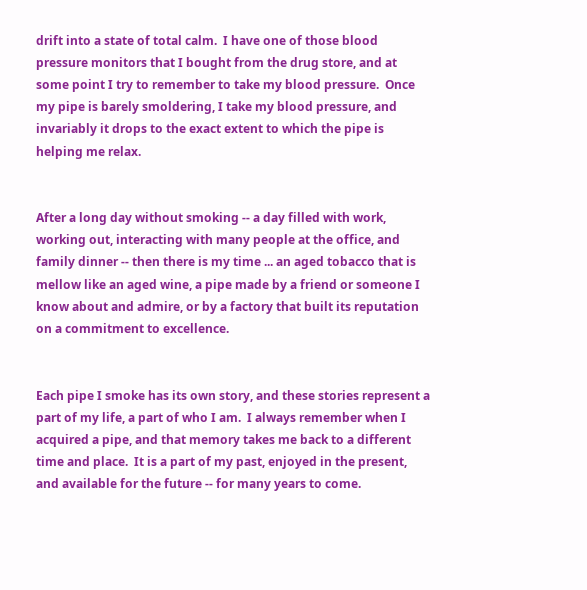drift into a state of total calm.  I have one of those blood pressure monitors that I bought from the drug store, and at some point I try to remember to take my blood pressure.  Once my pipe is barely smoldering, I take my blood pressure, and invariably it drops to the exact extent to which the pipe is helping me relax.


After a long day without smoking -- a day filled with work, working out, interacting with many people at the office, and family dinner -- then there is my time ... an aged tobacco that is mellow like an aged wine, a pipe made by a friend or someone I know about and admire, or by a factory that built its reputation on a commitment to excellence.


Each pipe I smoke has its own story, and these stories represent a part of my life, a part of who I am.  I always remember when I acquired a pipe, and that memory takes me back to a different time and place.  It is a part of my past, enjoyed in the present, and available for the future -- for many years to come.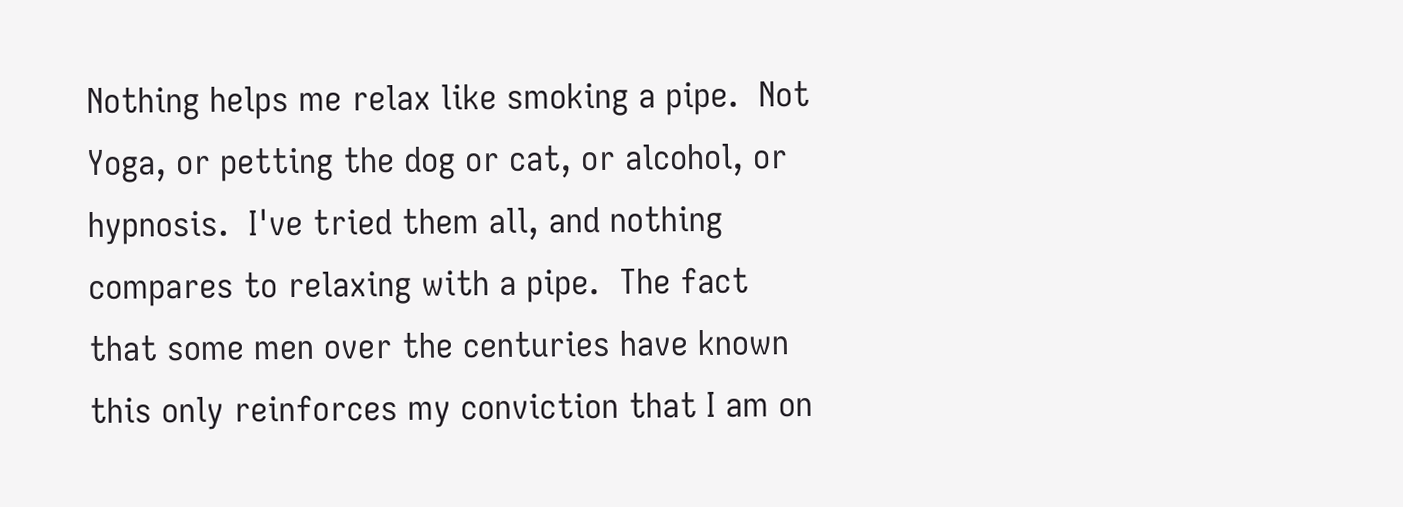Nothing helps me relax like smoking a pipe.  Not Yoga, or petting the dog or cat, or alcohol, or hypnosis.  I've tried them all, and nothing compares to relaxing with a pipe.  The fact that some men over the centuries have known this only reinforces my conviction that I am on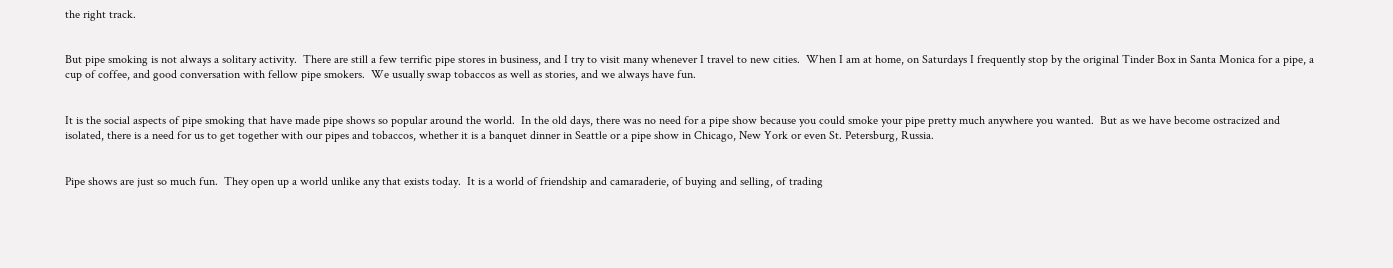the right track.


But pipe smoking is not always a solitary activity.  There are still a few terrific pipe stores in business, and I try to visit many whenever I travel to new cities.  When I am at home, on Saturdays I frequently stop by the original Tinder Box in Santa Monica for a pipe, a cup of coffee, and good conversation with fellow pipe smokers.  We usually swap tobaccos as well as stories, and we always have fun.


It is the social aspects of pipe smoking that have made pipe shows so popular around the world.  In the old days, there was no need for a pipe show because you could smoke your pipe pretty much anywhere you wanted.  But as we have become ostracized and isolated, there is a need for us to get together with our pipes and tobaccos, whether it is a banquet dinner in Seattle or a pipe show in Chicago, New York or even St. Petersburg, Russia.


Pipe shows are just so much fun.  They open up a world unlike any that exists today.  It is a world of friendship and camaraderie, of buying and selling, of trading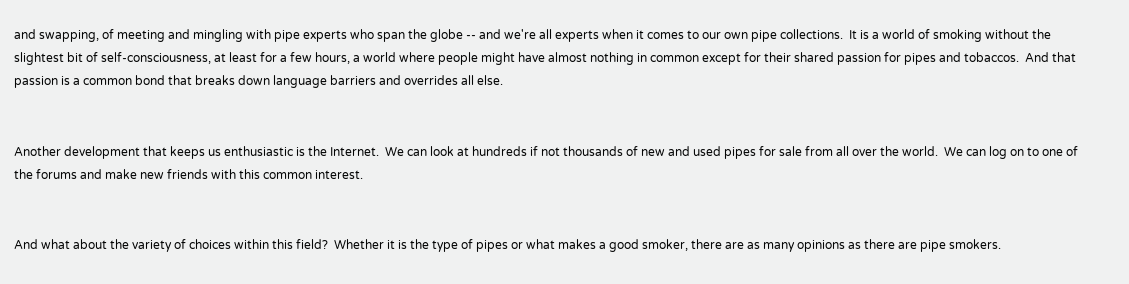and swapping, of meeting and mingling with pipe experts who span the globe -- and we're all experts when it comes to our own pipe collections.  It is a world of smoking without the slightest bit of self-consciousness, at least for a few hours, a world where people might have almost nothing in common except for their shared passion for pipes and tobaccos.  And that passion is a common bond that breaks down language barriers and overrides all else.


Another development that keeps us enthusiastic is the Internet.  We can look at hundreds if not thousands of new and used pipes for sale from all over the world.  We can log on to one of the forums and make new friends with this common interest.


And what about the variety of choices within this field?  Whether it is the type of pipes or what makes a good smoker, there are as many opinions as there are pipe smokers.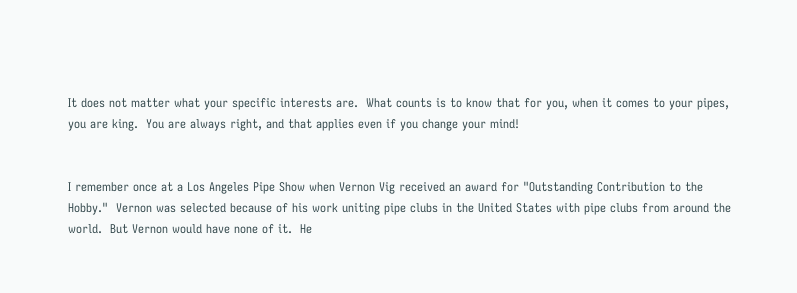It does not matter what your specific interests are.  What counts is to know that for you, when it comes to your pipes, you are king.  You are always right, and that applies even if you change your mind!


I remember once at a Los Angeles Pipe Show when Vernon Vig received an award for "Outstanding Contribution to the Hobby."  Vernon was selected because of his work uniting pipe clubs in the United States with pipe clubs from around the world.  But Vernon would have none of it.  He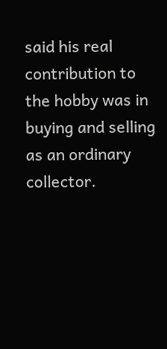said his real contribution to the hobby was in buying and selling as an ordinary collector.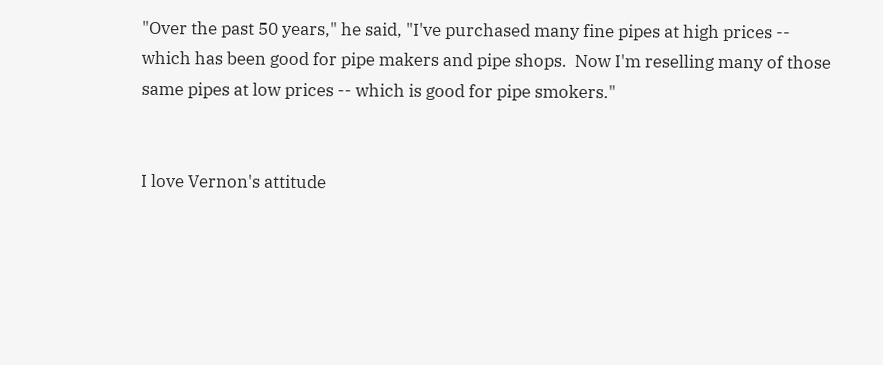"Over the past 50 years," he said, "I've purchased many fine pipes at high prices -- which has been good for pipe makers and pipe shops.  Now I'm reselling many of those same pipes at low prices -- which is good for pipe smokers."


I love Vernon's attitude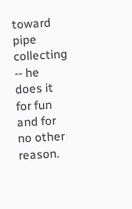toward pipe collecting -- he does it for fun and for no other reason.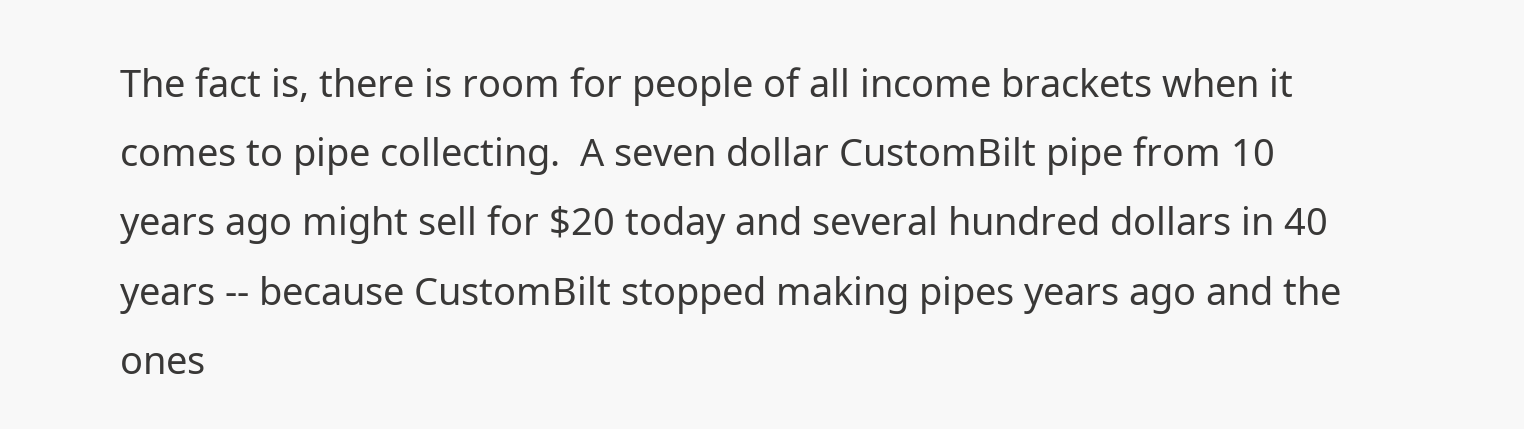The fact is, there is room for people of all income brackets when it comes to pipe collecting.  A seven dollar CustomBilt pipe from 10 years ago might sell for $20 today and several hundred dollars in 40 years -- because CustomBilt stopped making pipes years ago and the ones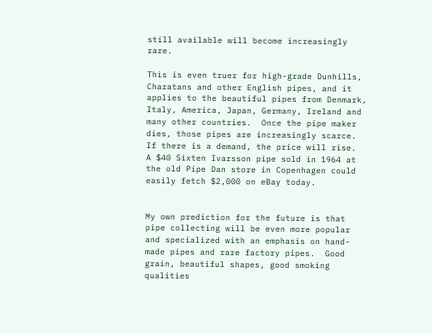still available will become increasingly rare.

This is even truer for high-grade Dunhills, Charatans and other English pipes, and it applies to the beautiful pipes from Denmark, Italy, America, Japan, Germany, Ireland and many other countries.  Once the pipe maker dies, those pipes are increasingly scarce.  If there is a demand, the price will rise.  A $40 Sixten Ivarsson pipe sold in 1964 at the old Pipe Dan store in Copenhagen could easily fetch $2,000 on eBay today.


My own prediction for the future is that pipe collecting will be even more popular and specialized with an emphasis on hand-made pipes and rare factory pipes.  Good grain, beautiful shapes, good smoking qualities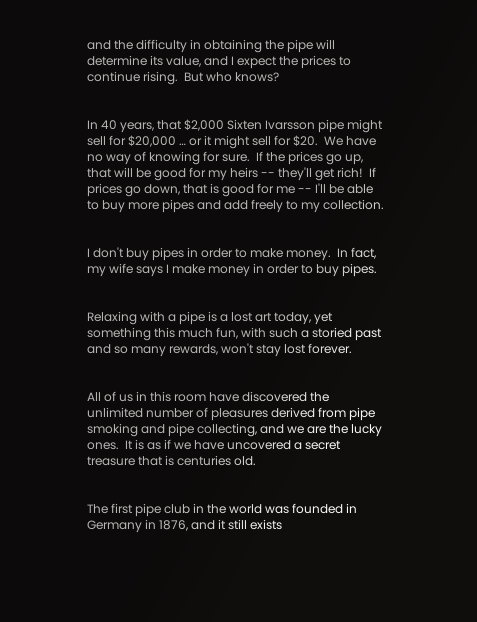and the difficulty in obtaining the pipe will determine its value, and I expect the prices to continue rising.  But who knows?


In 40 years, that $2,000 Sixten Ivarsson pipe might sell for $20,000 … or it might sell for $20.  We have no way of knowing for sure.  If the prices go up, that will be good for my heirs -- they'll get rich!  If prices go down, that is good for me -- I'll be able to buy more pipes and add freely to my collection.


I don't buy pipes in order to make money.  In fact, my wife says I make money in order to buy pipes.


Relaxing with a pipe is a lost art today, yet something this much fun, with such a storied past and so many rewards, won't stay lost forever.


All of us in this room have discovered the unlimited number of pleasures derived from pipe smoking and pipe collecting, and we are the lucky ones.  It is as if we have uncovered a secret treasure that is centuries old.


The first pipe club in the world was founded in Germany in 1876, and it still exists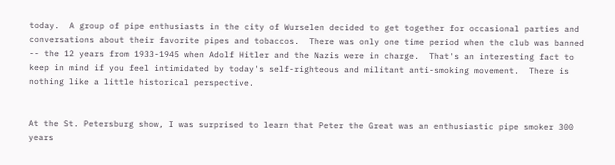today.  A group of pipe enthusiasts in the city of Wurselen decided to get together for occasional parties and conversations about their favorite pipes and tobaccos.  There was only one time period when the club was banned -- the 12 years from 1933-1945 when Adolf Hitler and the Nazis were in charge.  That's an interesting fact to keep in mind if you feel intimidated by today's self-righteous and militant anti-smoking movement.  There is nothing like a little historical perspective.


At the St. Petersburg show, I was surprised to learn that Peter the Great was an enthusiastic pipe smoker 300 years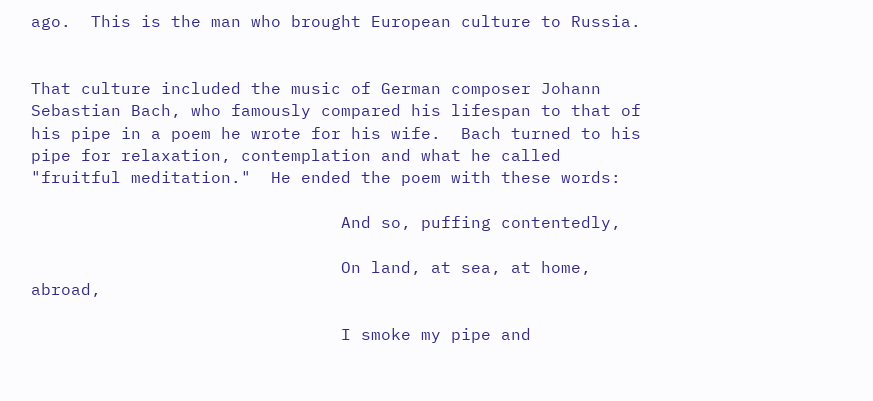ago.  This is the man who brought European culture to Russia.


That culture included the music of German composer Johann Sebastian Bach, who famously compared his lifespan to that of his pipe in a poem he wrote for his wife.  Bach turned to his pipe for relaxation, contemplation and what he called "fruitful meditation."  He ended the poem with these words:

                               And so, puffing contentedly,

                               On land, at sea, at home, abroad,

                               I smoke my pipe and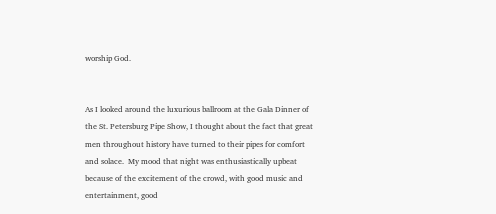worship God.


As I looked around the luxurious ballroom at the Gala Dinner of the St. Petersburg Pipe Show, I thought about the fact that great men throughout history have turned to their pipes for comfort and solace.  My mood that night was enthusiastically upbeat because of the excitement of the crowd, with good music and entertainment, good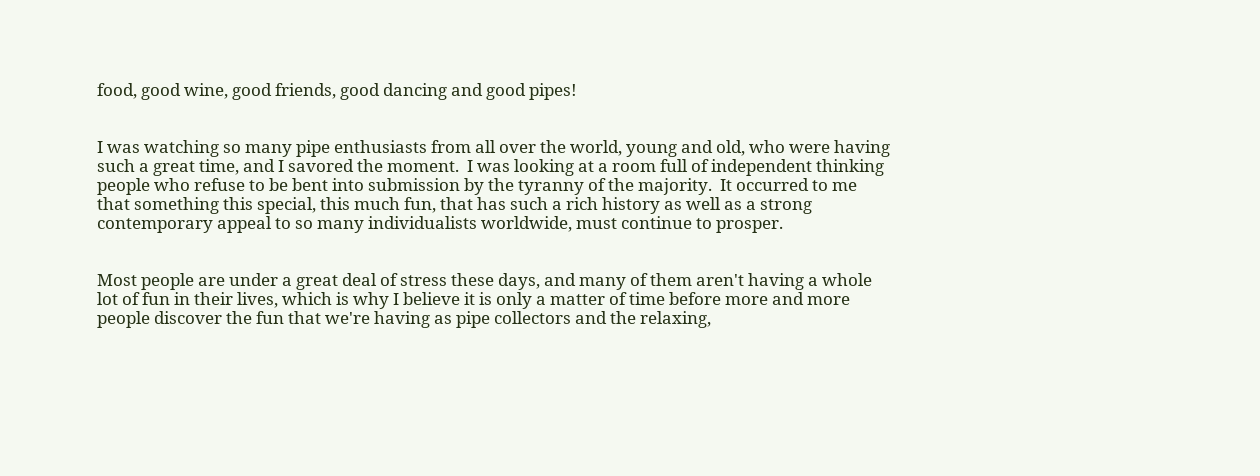food, good wine, good friends, good dancing and good pipes!


I was watching so many pipe enthusiasts from all over the world, young and old, who were having such a great time, and I savored the moment.  I was looking at a room full of independent thinking people who refuse to be bent into submission by the tyranny of the majority.  It occurred to me that something this special, this much fun, that has such a rich history as well as a strong contemporary appeal to so many individualists worldwide, must continue to prosper.


Most people are under a great deal of stress these days, and many of them aren't having a whole lot of fun in their lives, which is why I believe it is only a matter of time before more and more people discover the fun that we're having as pipe collectors and the relaxing,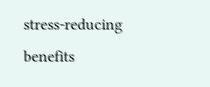stress-reducing benefits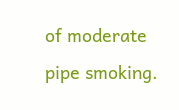of moderate pipe smoking.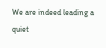We are indeed leading a quiet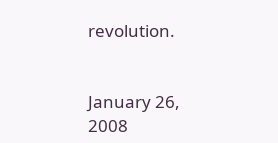revolution.


January 26, 2008